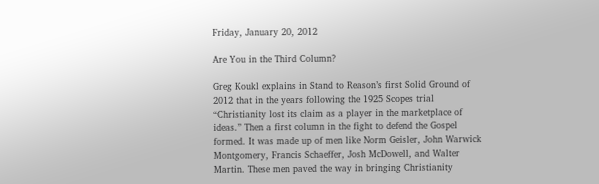Friday, January 20, 2012

Are You in the Third Column?

Greg Koukl explains in Stand to Reason’s first Solid Ground of 2012 that in the years following the 1925 Scopes trial “Christianity lost its claim as a player in the marketplace of ideas.” Then a first column in the fight to defend the Gospel formed. It was made up of men like Norm Geisler, John Warwick Montgomery, Francis Schaeffer, Josh McDowell, and Walter Martin. These men paved the way in bringing Christianity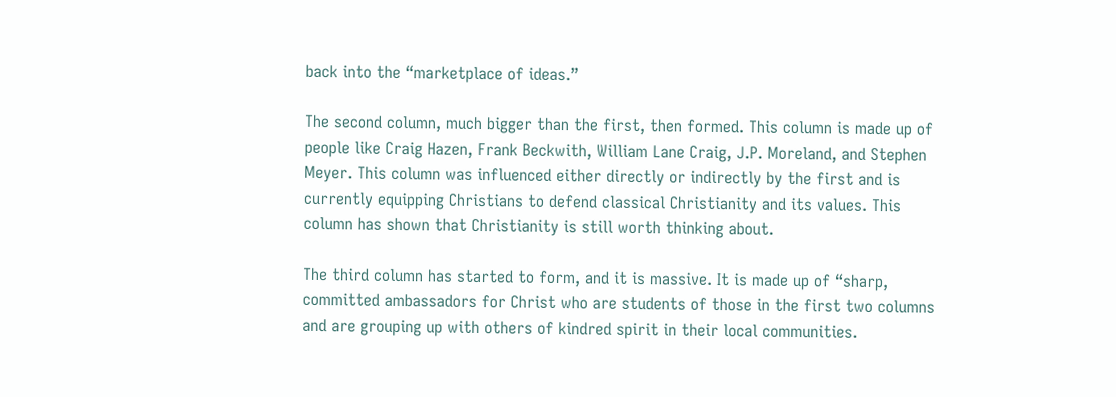back into the “marketplace of ideas.”

The second column, much bigger than the first, then formed. This column is made up of people like Craig Hazen, Frank Beckwith, William Lane Craig, J.P. Moreland, and Stephen Meyer. This column was influenced either directly or indirectly by the first and is currently equipping Christians to defend classical Christianity and its values. This column has shown that Christianity is still worth thinking about.

The third column has started to form, and it is massive. It is made up of “sharp, committed ambassadors for Christ who are students of those in the first two columns and are grouping up with others of kindred spirit in their local communities.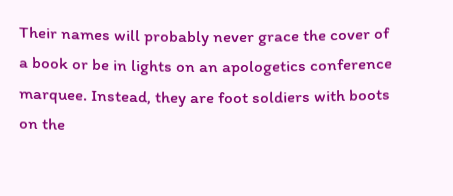Their names will probably never grace the cover of a book or be in lights on an apologetics conference marquee. Instead, they are foot soldiers with boots on the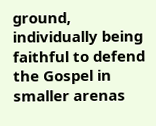ground, individually being faithful to defend the Gospel in smaller arenas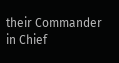their Commander in Chief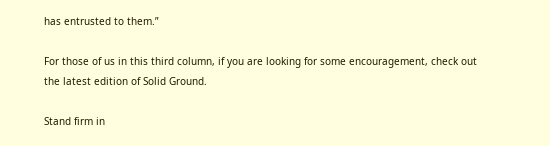has entrusted to them.”

For those of us in this third column, if you are looking for some encouragement, check out the latest edition of Solid Ground.

Stand firm in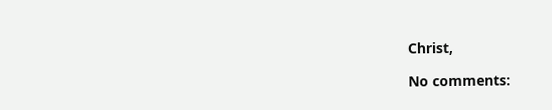Christ,

No comments: